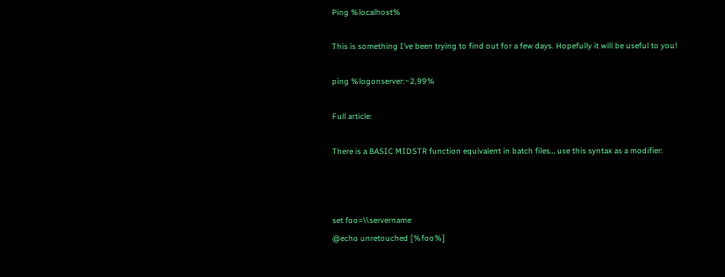Ping %localhost%

This is something I’ve been trying to find out for a few days. Hopefully it will be useful to you!

ping %logonserver:~2,99%

Full article:

There is a BASIC MIDSTR function equivalent in batch files… use this syntax as a modifier:



set foo=\\servername
@echo unretouched [%foo%]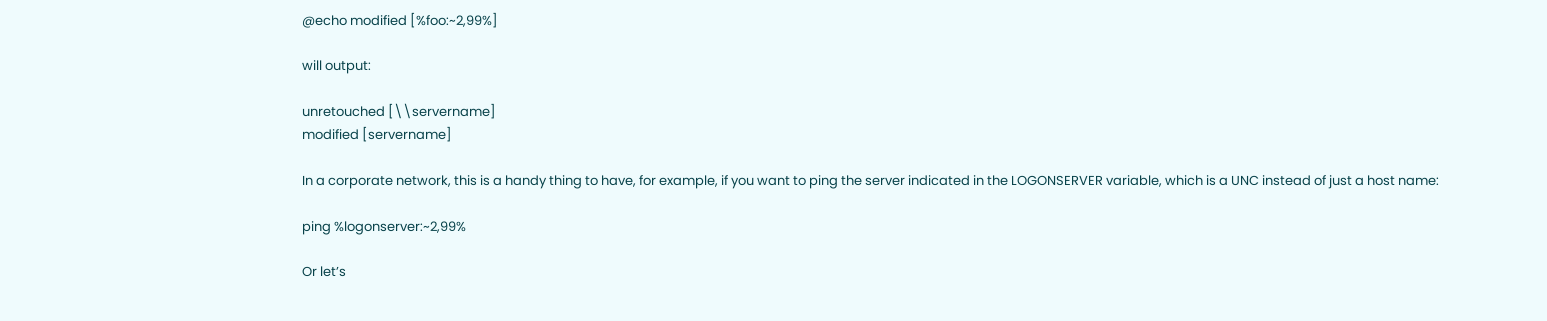@echo modified [%foo:~2,99%]

will output:

unretouched [\\servername]
modified [servername]

In a corporate network, this is a handy thing to have, for example, if you want to ping the server indicated in the LOGONSERVER variable, which is a UNC instead of just a host name:

ping %logonserver:~2,99%

Or let’s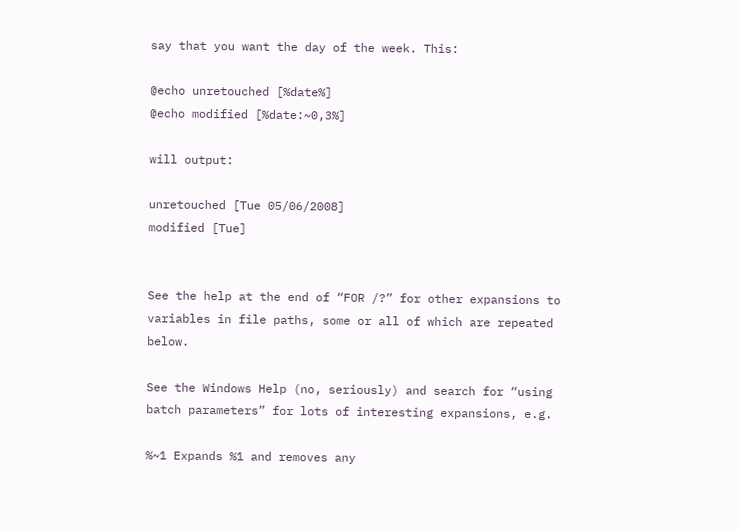say that you want the day of the week. This:

@echo unretouched [%date%]
@echo modified [%date:~0,3%]

will output:

unretouched [Tue 05/06/2008]
modified [Tue]


See the help at the end of “FOR /?” for other expansions to variables in file paths, some or all of which are repeated below.

See the Windows Help (no, seriously) and search for “using batch parameters” for lots of interesting expansions, e.g.

%~1 Expands %1 and removes any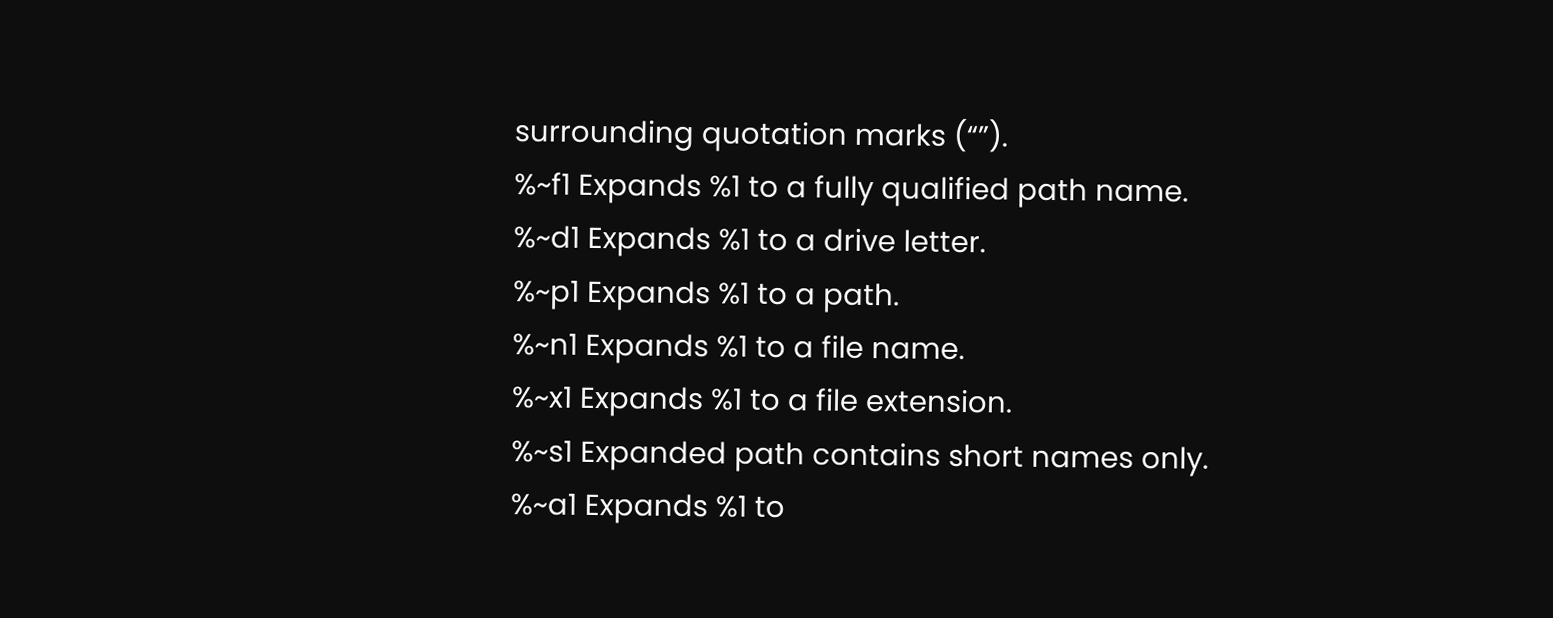surrounding quotation marks (“”).
%~f1 Expands %1 to a fully qualified path name.
%~d1 Expands %1 to a drive letter.
%~p1 Expands %1 to a path.
%~n1 Expands %1 to a file name.
%~x1 Expands %1 to a file extension.
%~s1 Expanded path contains short names only.
%~a1 Expands %1 to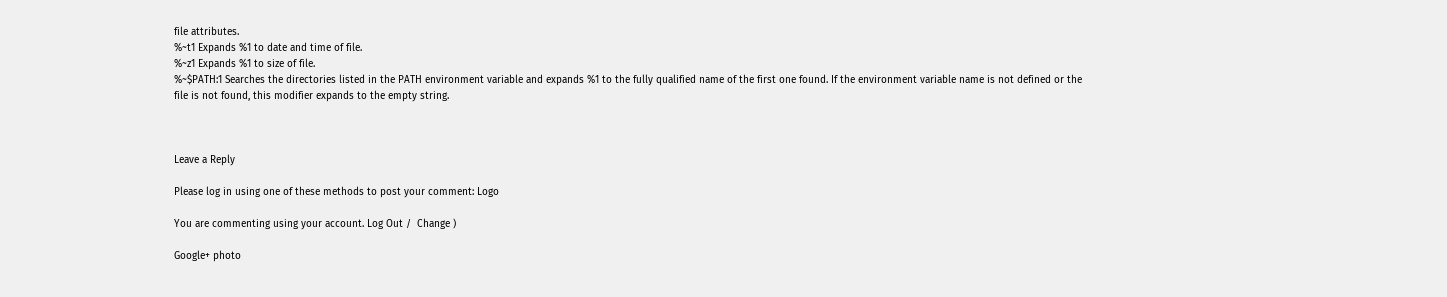file attributes.
%~t1 Expands %1 to date and time of file.
%~z1 Expands %1 to size of file.
%~$PATH:1 Searches the directories listed in the PATH environment variable and expands %1 to the fully qualified name of the first one found. If the environment variable name is not defined or the file is not found, this modifier expands to the empty string.



Leave a Reply

Please log in using one of these methods to post your comment: Logo

You are commenting using your account. Log Out /  Change )

Google+ photo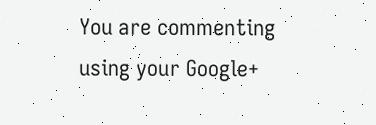You are commenting using your Google+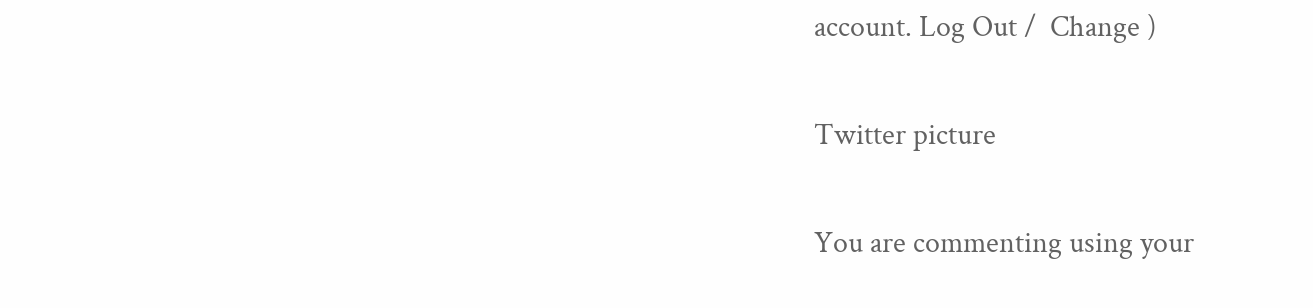account. Log Out /  Change )

Twitter picture

You are commenting using your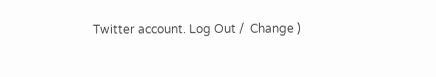Twitter account. Log Out /  Change )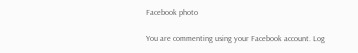Facebook photo

You are commenting using your Facebook account. Log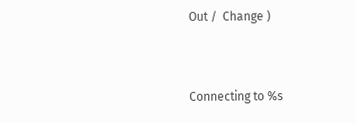Out /  Change )


Connecting to %s